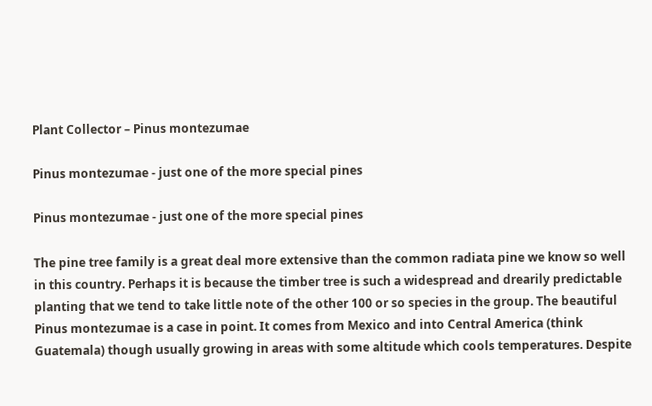Plant Collector – Pinus montezumae

Pinus montezumae - just one of the more special pines

Pinus montezumae - just one of the more special pines

The pine tree family is a great deal more extensive than the common radiata pine we know so well in this country. Perhaps it is because the timber tree is such a widespread and drearily predictable planting that we tend to take little note of the other 100 or so species in the group. The beautiful Pinus montezumae is a case in point. It comes from Mexico and into Central America (think Guatemala) though usually growing in areas with some altitude which cools temperatures. Despite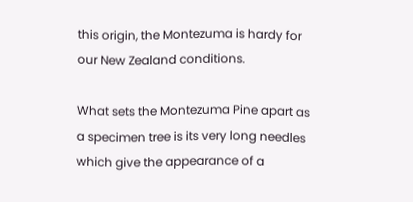this origin, the Montezuma is hardy for our New Zealand conditions.

What sets the Montezuma Pine apart as a specimen tree is its very long needles which give the appearance of a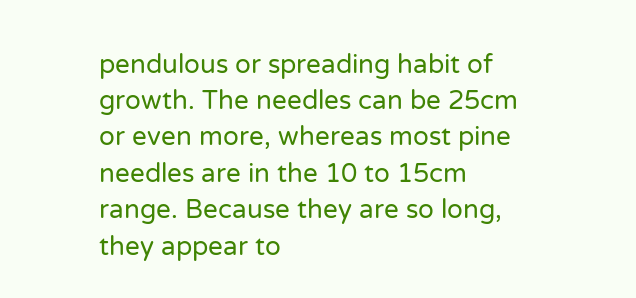pendulous or spreading habit of growth. The needles can be 25cm or even more, whereas most pine needles are in the 10 to 15cm range. Because they are so long, they appear to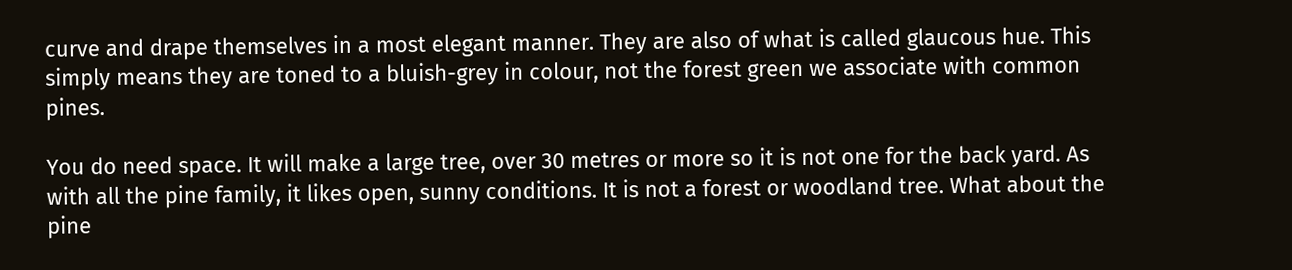curve and drape themselves in a most elegant manner. They are also of what is called glaucous hue. This simply means they are toned to a bluish-grey in colour, not the forest green we associate with common pines.

You do need space. It will make a large tree, over 30 metres or more so it is not one for the back yard. As with all the pine family, it likes open, sunny conditions. It is not a forest or woodland tree. What about the pine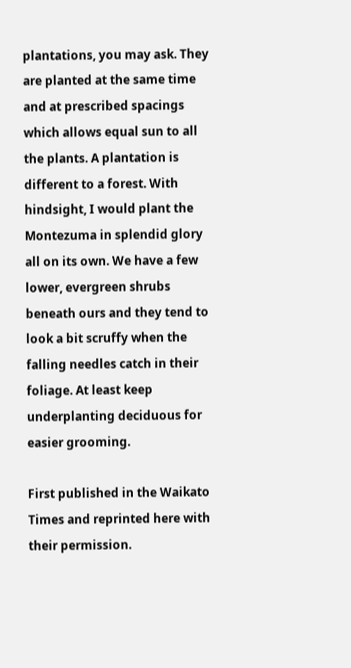plantations, you may ask. They are planted at the same time and at prescribed spacings which allows equal sun to all the plants. A plantation is different to a forest. With hindsight, I would plant the Montezuma in splendid glory all on its own. We have a few lower, evergreen shrubs beneath ours and they tend to look a bit scruffy when the falling needles catch in their foliage. At least keep underplanting deciduous for easier grooming.

First published in the Waikato Times and reprinted here with their permission.